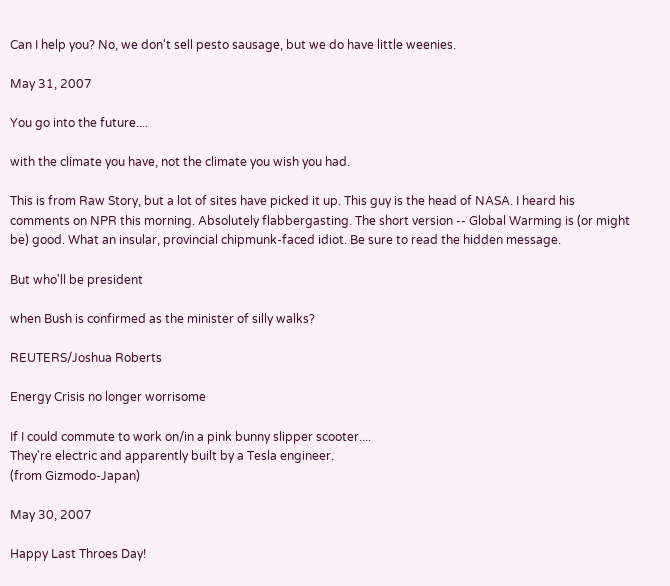Can I help you? No, we don't sell pesto sausage, but we do have little weenies.

May 31, 2007

You go into the future....

with the climate you have, not the climate you wish you had.

This is from Raw Story, but a lot of sites have picked it up. This guy is the head of NASA. I heard his comments on NPR this morning. Absolutely flabbergasting. The short version -- Global Warming is (or might be) good. What an insular, provincial chipmunk-faced idiot. Be sure to read the hidden message.

But who'll be president

when Bush is confirmed as the minister of silly walks?

REUTERS/Joshua Roberts

Energy Crisis no longer worrisome

If I could commute to work on/in a pink bunny slipper scooter....
They're electric and apparently built by a Tesla engineer.
(from Gizmodo-Japan)

May 30, 2007

Happy Last Throes Day!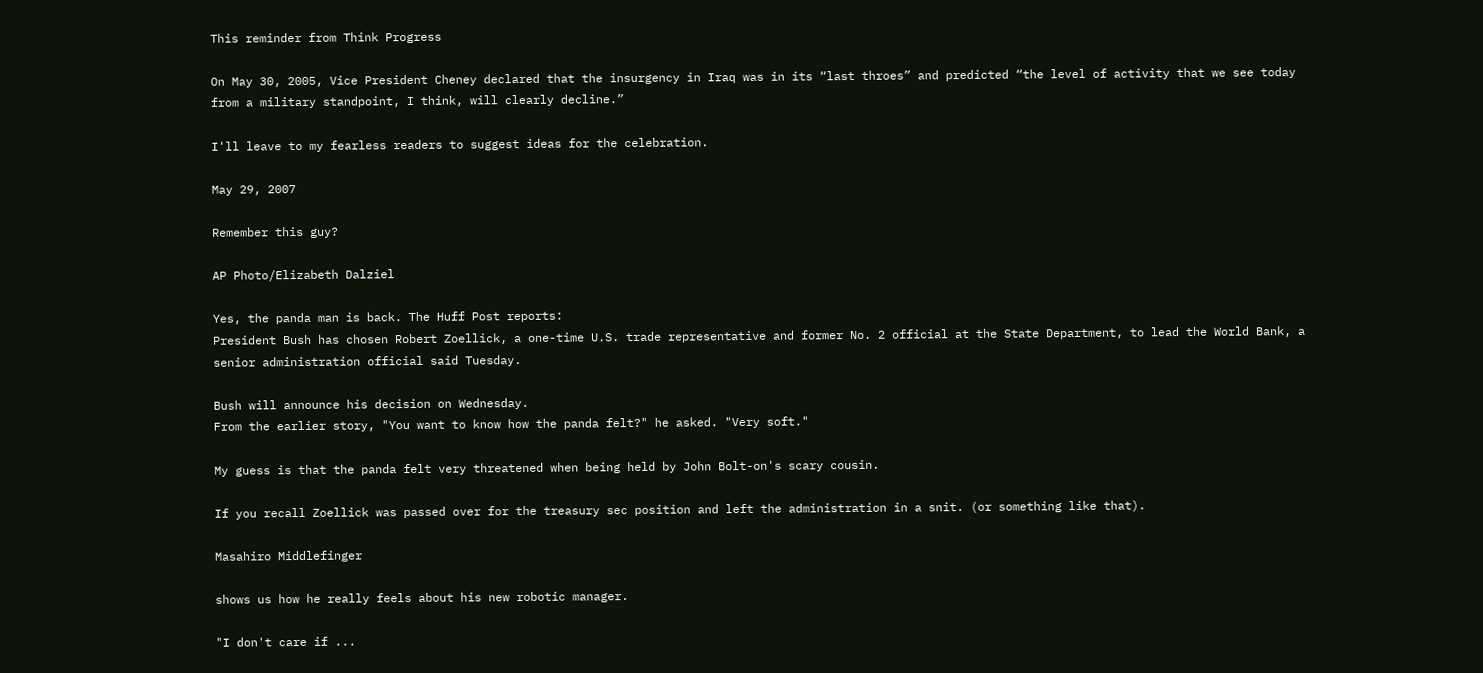This reminder from Think Progress

On May 30, 2005, Vice President Cheney declared that the insurgency in Iraq was in its “last throes” and predicted “the level of activity that we see today from a military standpoint, I think, will clearly decline.”

I'll leave to my fearless readers to suggest ideas for the celebration.

May 29, 2007

Remember this guy?

AP Photo/Elizabeth Dalziel

Yes, the panda man is back. The Huff Post reports:
President Bush has chosen Robert Zoellick, a one-time U.S. trade representative and former No. 2 official at the State Department, to lead the World Bank, a senior administration official said Tuesday.

Bush will announce his decision on Wednesday.
From the earlier story, "You want to know how the panda felt?" he asked. "Very soft."

My guess is that the panda felt very threatened when being held by John Bolt-on's scary cousin.

If you recall Zoellick was passed over for the treasury sec position and left the administration in a snit. (or something like that).

Masahiro Middlefinger

shows us how he really feels about his new robotic manager.

"I don't care if ...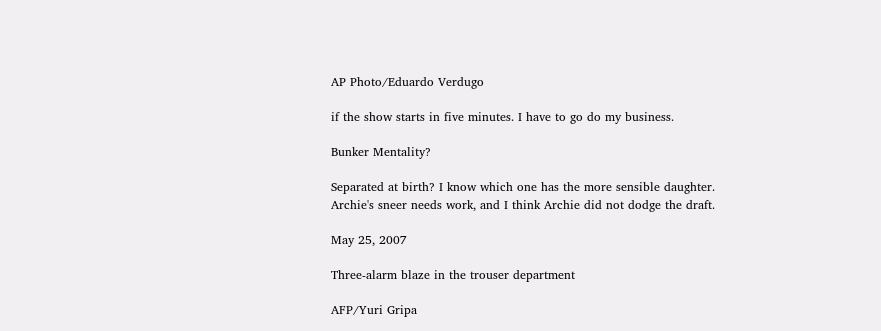AP Photo/Eduardo Verdugo

if the show starts in five minutes. I have to go do my business.

Bunker Mentality?

Separated at birth? I know which one has the more sensible daughter.
Archie's sneer needs work, and I think Archie did not dodge the draft.

May 25, 2007

Three-alarm blaze in the trouser department

AFP/Yuri Gripa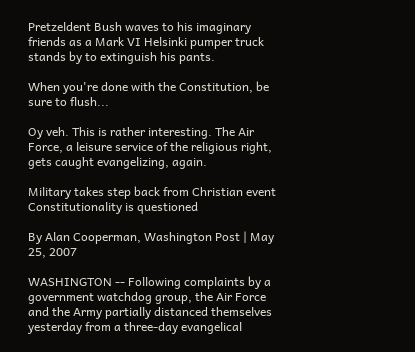Pretzeldent Bush waves to his imaginary friends as a Mark VI Helsinki pumper truck stands by to extinguish his pants.

When you're done with the Constitution, be sure to flush...

Oy veh. This is rather interesting. The Air Force, a leisure service of the religious right, gets caught evangelizing, again.

Military takes step back from Christian event
Constitutionality is questioned

By Alan Cooperman, Washington Post | May 25, 2007

WASHINGTON -- Following complaints by a government watchdog group, the Air Force and the Army partially distanced themselves yesterday from a three-day evangelical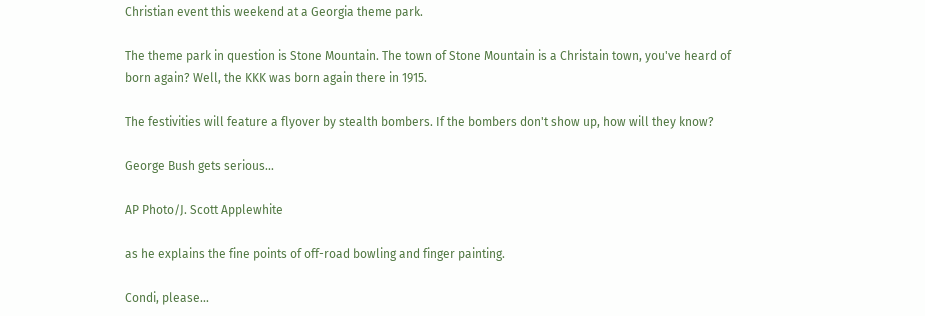Christian event this weekend at a Georgia theme park.

The theme park in question is Stone Mountain. The town of Stone Mountain is a Christain town, you've heard of born again? Well, the KKK was born again there in 1915.

The festivities will feature a flyover by stealth bombers. If the bombers don't show up, how will they know?

George Bush gets serious...

AP Photo/J. Scott Applewhite

as he explains the fine points of off-road bowling and finger painting.

Condi, please...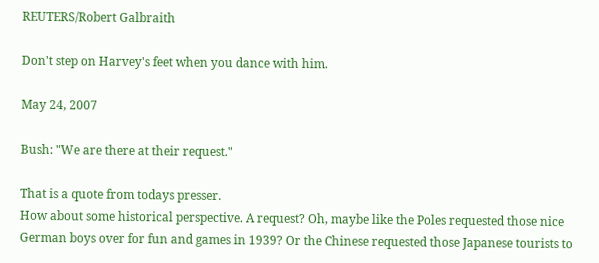REUTERS/Robert Galbraith

Don't step on Harvey's feet when you dance with him.

May 24, 2007

Bush: "We are there at their request."

That is a quote from todays presser.
How about some historical perspective. A request? Oh, maybe like the Poles requested those nice German boys over for fun and games in 1939? Or the Chinese requested those Japanese tourists to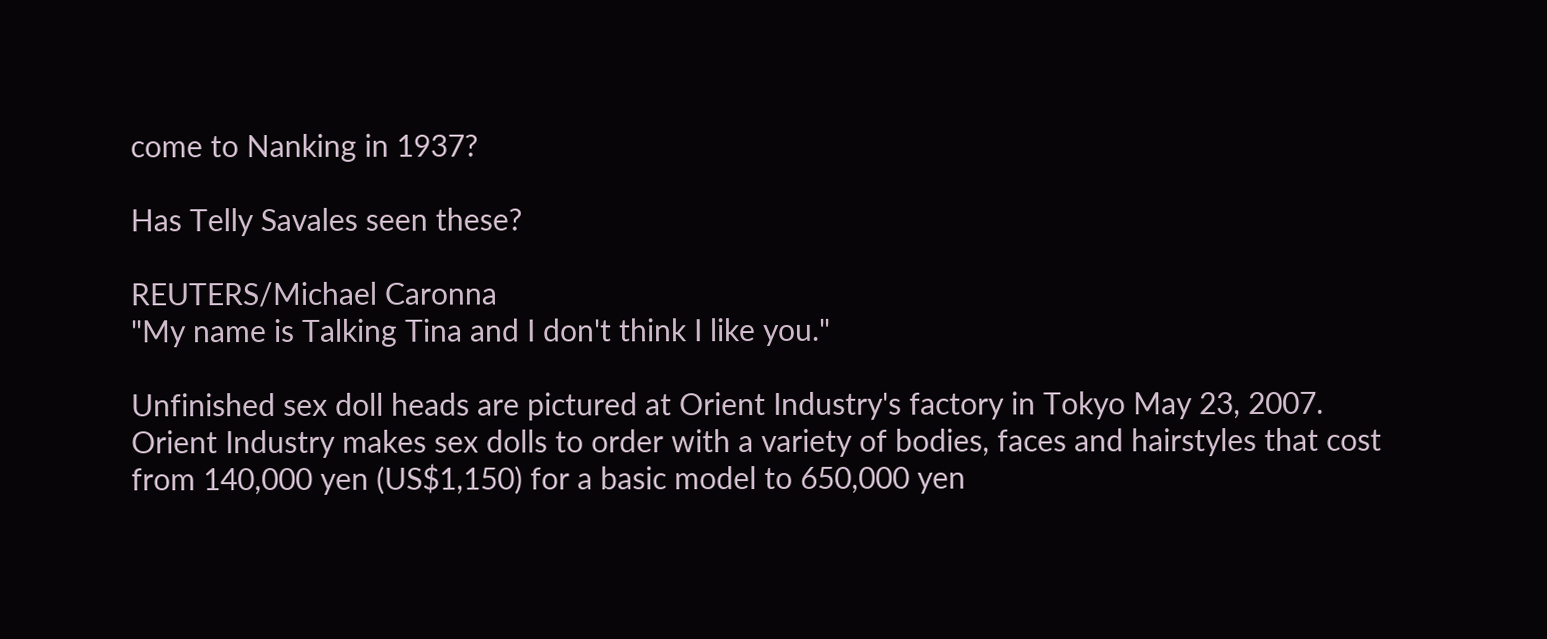come to Nanking in 1937?

Has Telly Savales seen these?

REUTERS/Michael Caronna
"My name is Talking Tina and I don't think I like you."

Unfinished sex doll heads are pictured at Orient Industry's factory in Tokyo May 23, 2007. Orient Industry makes sex dolls to order with a variety of bodies, faces and hairstyles that cost from 140,000 yen (US$1,150) for a basic model to 650,000 yen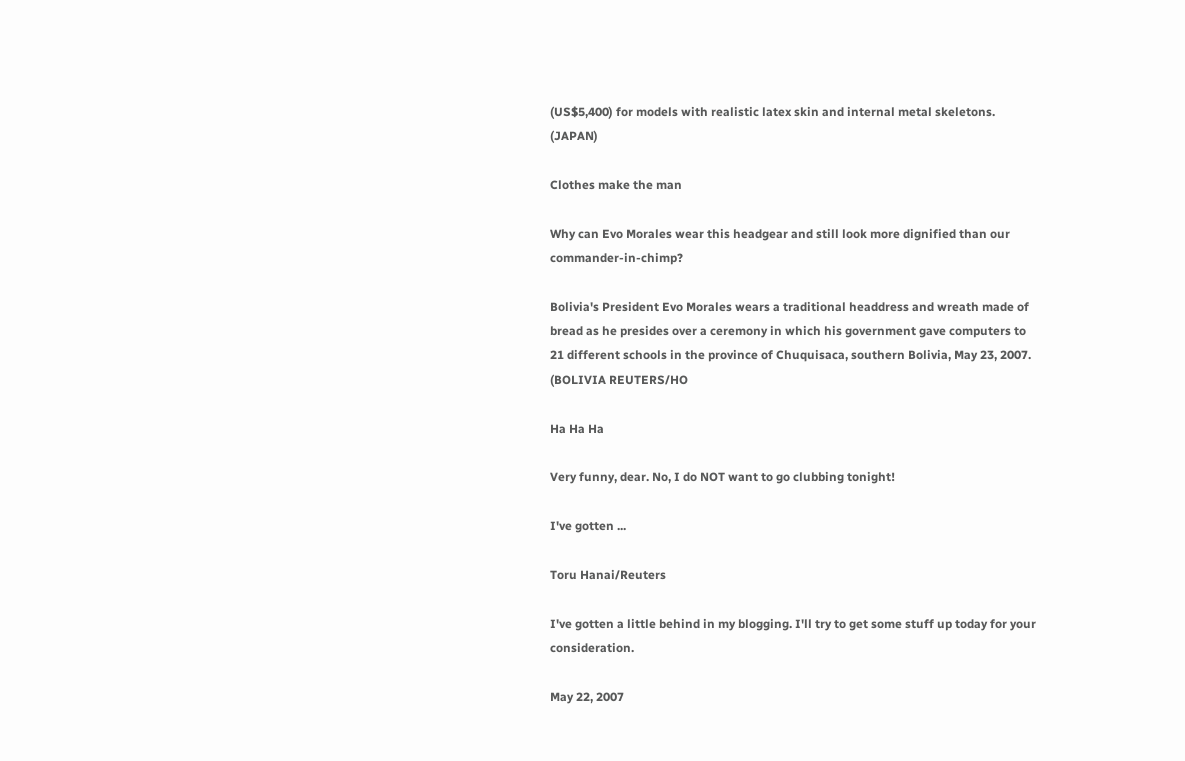(US$5,400) for models with realistic latex skin and internal metal skeletons. (JAPAN)

Clothes make the man

Why can Evo Morales wear this headgear and still look more dignified than our commander-in-chimp?

Bolivia's President Evo Morales wears a traditional headdress and wreath made of bread as he presides over a ceremony in which his government gave computers to 21 different schools in the province of Chuquisaca, southern Bolivia, May 23, 2007. (BOLIVIA REUTERS/HO

Ha Ha Ha

Very funny, dear. No, I do NOT want to go clubbing tonight!

I've gotten ...

Toru Hanai/Reuters

I've gotten a little behind in my blogging. I'll try to get some stuff up today for your consideration.

May 22, 2007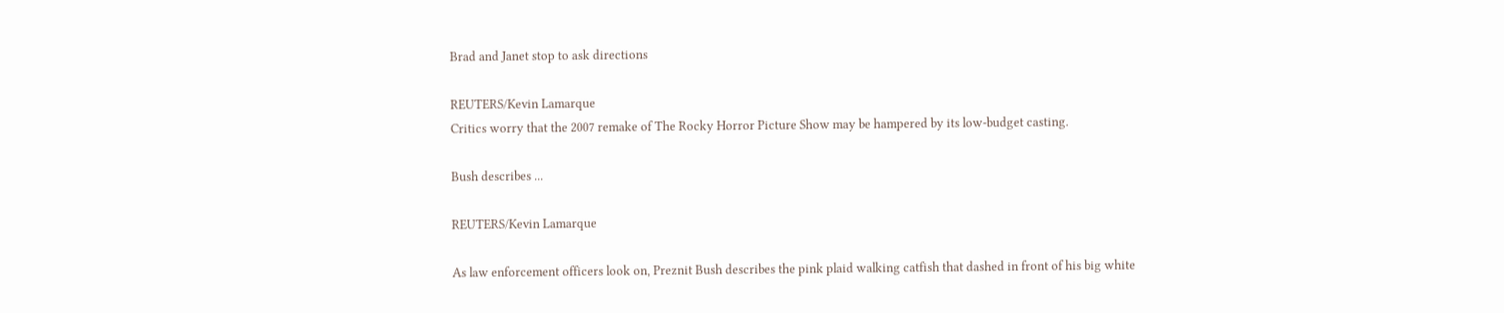Brad and Janet stop to ask directions

REUTERS/Kevin Lamarque
Critics worry that the 2007 remake of The Rocky Horror Picture Show may be hampered by its low-budget casting.

Bush describes ...

REUTERS/Kevin Lamarque

As law enforcement officers look on, Preznit Bush describes the pink plaid walking catfish that dashed in front of his big white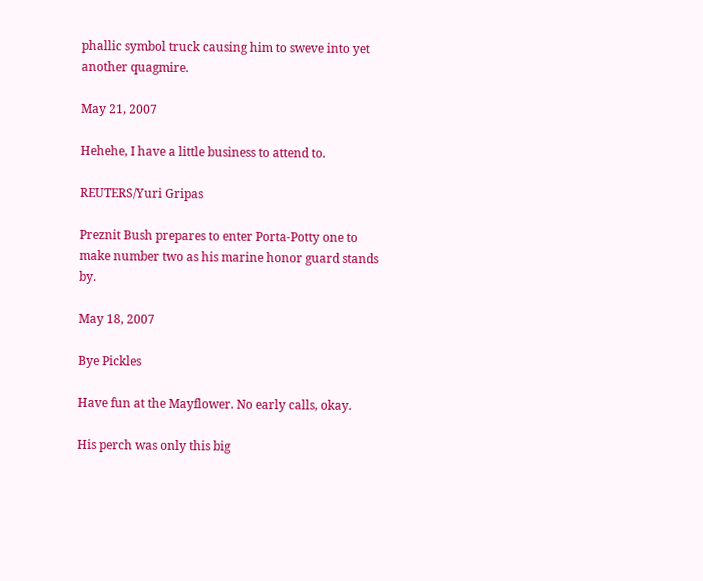phallic symbol truck causing him to sweve into yet another quagmire.

May 21, 2007

Hehehe, I have a little business to attend to.

REUTERS/Yuri Gripas

Preznit Bush prepares to enter Porta-Potty one to make number two as his marine honor guard stands by.

May 18, 2007

Bye Pickles

Have fun at the Mayflower. No early calls, okay.

His perch was only this big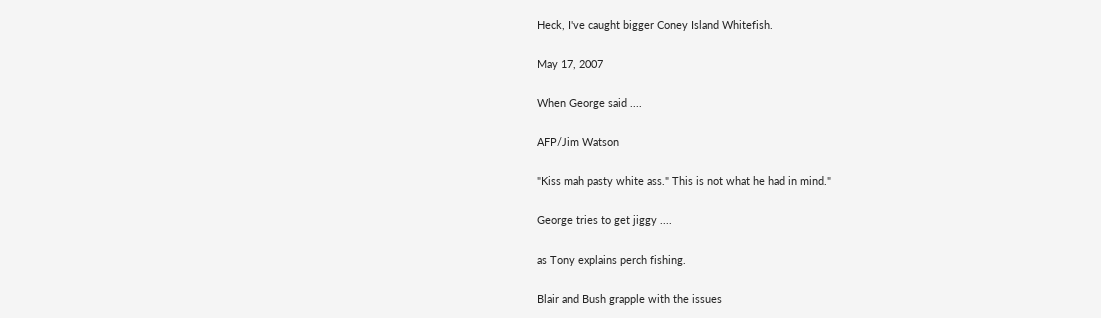Heck, I've caught bigger Coney Island Whitefish.

May 17, 2007

When George said ....

AFP/Jim Watson

"Kiss mah pasty white ass." This is not what he had in mind."

George tries to get jiggy ....

as Tony explains perch fishing.

Blair and Bush grapple with the issues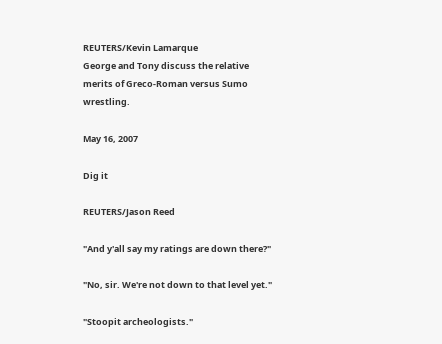REUTERS/Kevin Lamarque
George and Tony discuss the relative merits of Greco-Roman versus Sumo wrestling.

May 16, 2007

Dig it

REUTERS/Jason Reed

"And y'all say my ratings are down there?"

"No, sir. We're not down to that level yet."

"Stoopit archeologists."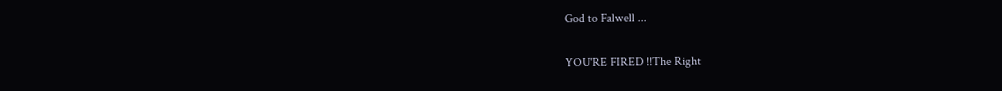God to Falwell ...

YOU'RE FIRED !!The Right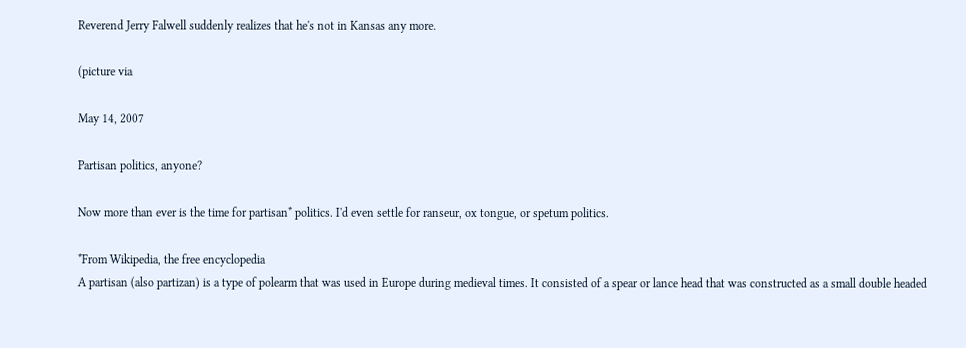Reverend Jerry Falwell suddenly realizes that he's not in Kansas any more.

(picture via

May 14, 2007

Partisan politics, anyone?

Now more than ever is the time for partisan* politics. I'd even settle for ranseur, ox tongue, or spetum politics.

*From Wikipedia, the free encyclopedia
A partisan (also partizan) is a type of polearm that was used in Europe during medieval times. It consisted of a spear or lance head that was constructed as a small double headed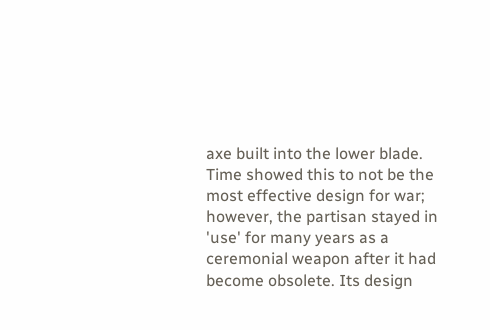axe built into the lower blade. Time showed this to not be the most effective design for war; however, the partisan stayed in 'use' for many years as a ceremonial weapon after it had become obsolete. Its design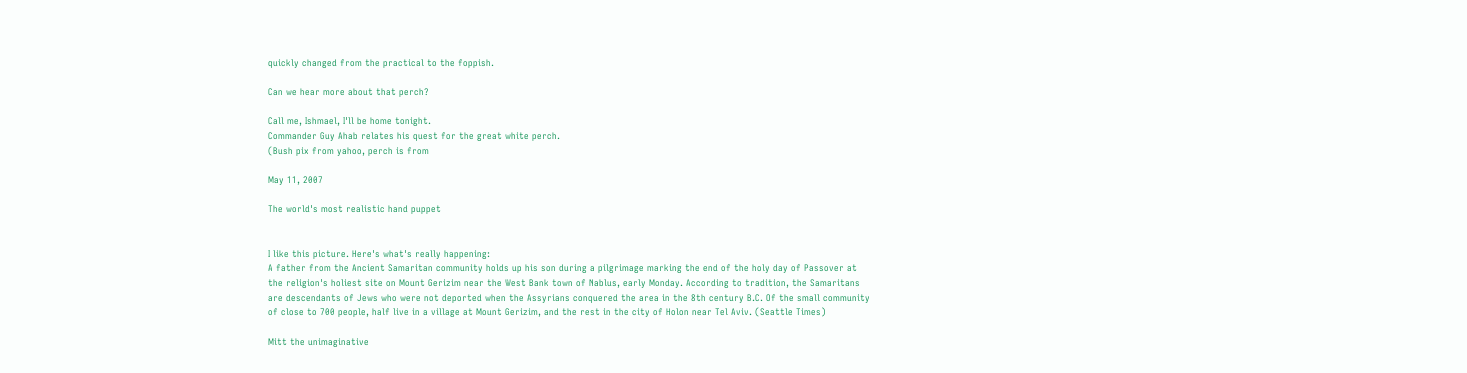quickly changed from the practical to the foppish.

Can we hear more about that perch?

Call me, Ishmael, I'll be home tonight.
Commander Guy Ahab relates his quest for the great white perch.
(Bush pix from yahoo, perch is from

May 11, 2007

The world's most realistic hand puppet


I like this picture. Here's what's really happening:
A father from the Ancient Samaritan community holds up his son during a pilgrimage marking the end of the holy day of Passover at the religion's holiest site on Mount Gerizim near the West Bank town of Nablus, early Monday. According to tradition, the Samaritans are descendants of Jews who were not deported when the Assyrians conquered the area in the 8th century B.C. Of the small community of close to 700 people, half live in a village at Mount Gerizim, and the rest in the city of Holon near Tel Aviv. (Seattle Times)

Mitt the unimaginative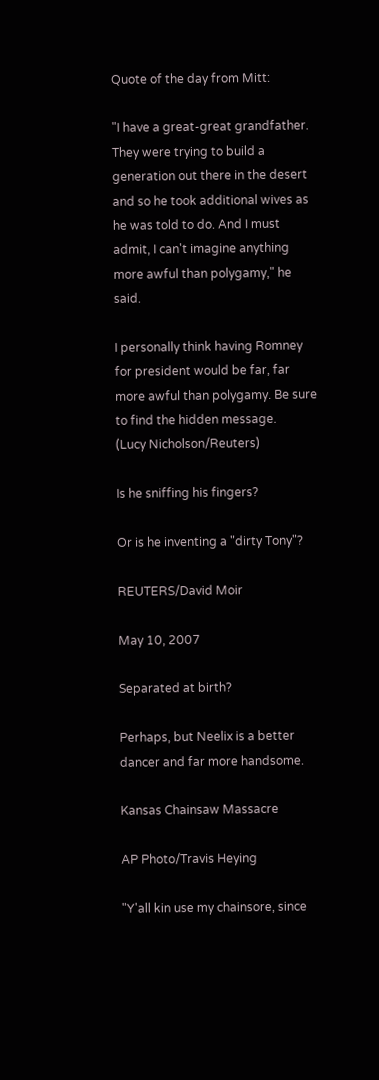Quote of the day from Mitt:

"I have a great-great grandfather. They were trying to build a generation out there in the desert and so he took additional wives as he was told to do. And I must admit, I can't imagine anything more awful than polygamy," he said.

I personally think having Romney for president would be far, far more awful than polygamy. Be sure to find the hidden message.
(Lucy Nicholson/Reuters)

Is he sniffing his fingers?

Or is he inventing a "dirty Tony"?

REUTERS/David Moir

May 10, 2007

Separated at birth?

Perhaps, but Neelix is a better dancer and far more handsome.

Kansas Chainsaw Massacre

AP Photo/Travis Heying

"Y'all kin use my chainsore, since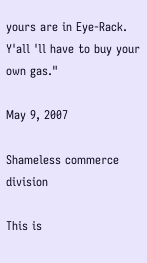yours are in Eye-Rack. Y'all 'll have to buy your own gas."

May 9, 2007

Shameless commerce division

This is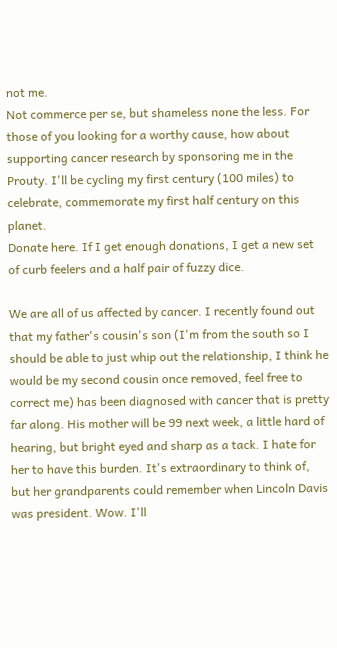not me.
Not commerce per se, but shameless none the less. For those of you looking for a worthy cause, how about supporting cancer research by sponsoring me in the Prouty. I'll be cycling my first century (100 miles) to celebrate, commemorate my first half century on this planet.
Donate here. If I get enough donations, I get a new set of curb feelers and a half pair of fuzzy dice.

We are all of us affected by cancer. I recently found out that my father's cousin's son (I'm from the south so I should be able to just whip out the relationship, I think he would be my second cousin once removed, feel free to correct me) has been diagnosed with cancer that is pretty far along. His mother will be 99 next week, a little hard of hearing, but bright eyed and sharp as a tack. I hate for her to have this burden. It's extraordinary to think of, but her grandparents could remember when Lincoln Davis was president. Wow. I'll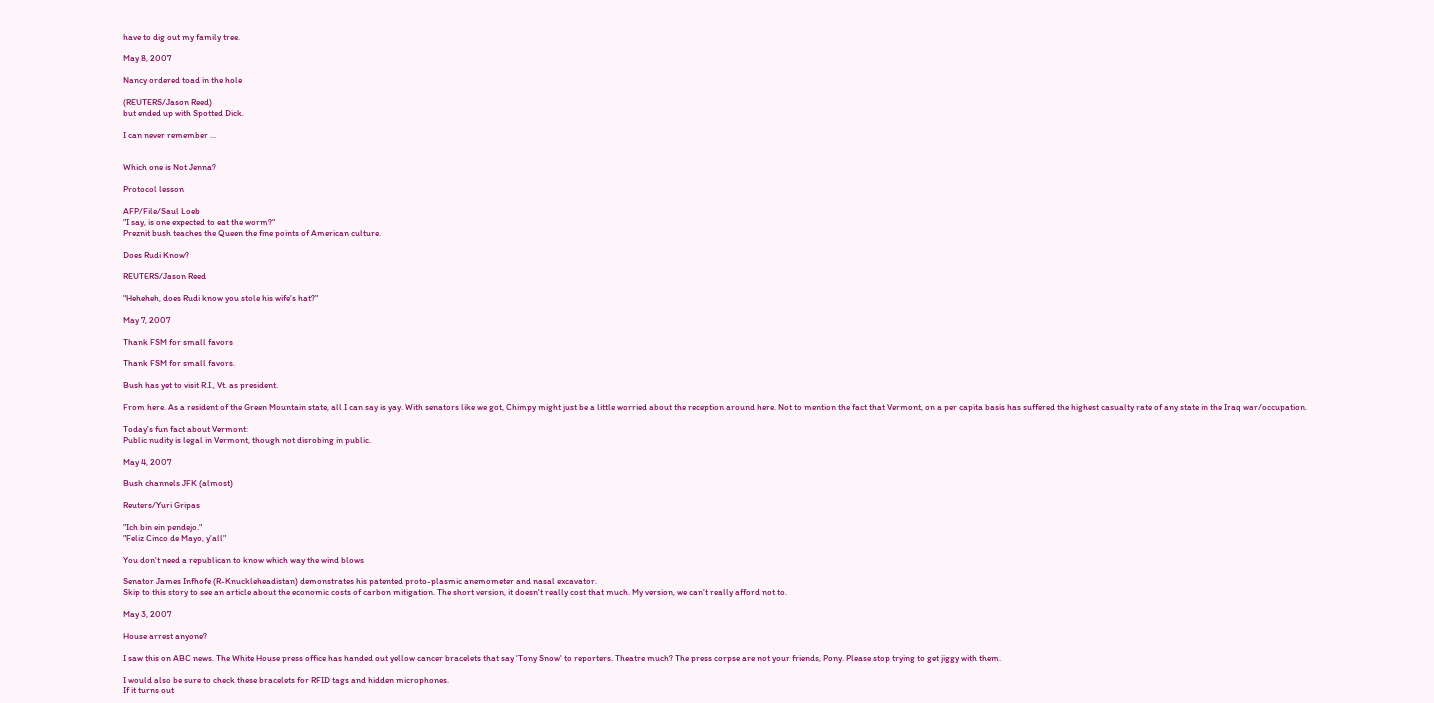have to dig out my family tree.

May 8, 2007

Nancy ordered toad in the hole

(REUTERS/Jason Reed)
but ended up with Spotted Dick.

I can never remember ...


Which one is Not Jenna?

Protocol lesson

AFP/File/Saul Loeb
"I say, is one expected to eat the worm?"
Preznit bush teaches the Queen the fine points of American culture.

Does Rudi Know?

REUTERS/Jason Reed

"Heheheh, does Rudi know you stole his wife's hat?"

May 7, 2007

Thank FSM for small favors

Thank FSM for small favors.

Bush has yet to visit R.I., Vt. as president.

From here. As a resident of the Green Mountain state, all I can say is yay. With senators like we got, Chimpy might just be a little worried about the reception around here. Not to mention the fact that Vermont, on a per capita basis has suffered the highest casualty rate of any state in the Iraq war/occupation.

Today's fun fact about Vermont:
Public nudity is legal in Vermont, though not disrobing in public.

May 4, 2007

Bush channels JFK (almost)

Reuters/Yuri Gripas

"Ich bin ein pendejo."
"Feliz Cinco de Mayo, y'all"

You don't need a republican to know which way the wind blows

Senator James Infhofe (R-Knuckleheadistan) demonstrates his patented proto-plasmic anemometer and nasal excavator.
Skip to this story to see an article about the economic costs of carbon mitigation. The short version, it doesn't really cost that much. My version, we can't really afford not to.

May 3, 2007

House arrest anyone?

I saw this on ABC news. The White House press office has handed out yellow cancer bracelets that say 'Tony Snow' to reporters. Theatre much? The press corpse are not your friends, Pony. Please stop trying to get jiggy with them.

I would also be sure to check these bracelets for RFID tags and hidden microphones.
If it turns out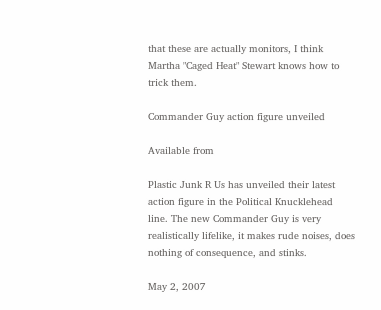that these are actually monitors, I think Martha "Caged Heat" Stewart knows how to trick them.

Commander Guy action figure unveiled

Available from

Plastic Junk R Us has unveiled their latest action figure in the Political Knucklehead line. The new Commander Guy is very realistically lifelike, it makes rude noises, does nothing of consequence, and stinks.

May 2, 2007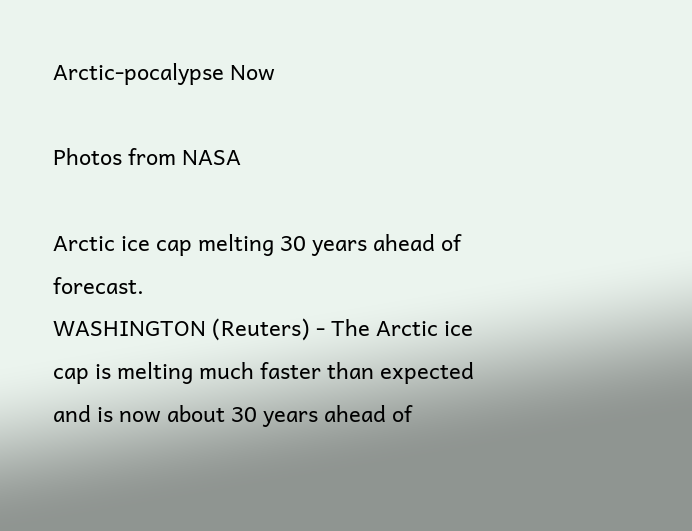Arctic-pocalypse Now

Photos from NASA

Arctic ice cap melting 30 years ahead of forecast.
WASHINGTON (Reuters) - The Arctic ice cap is melting much faster than expected and is now about 30 years ahead of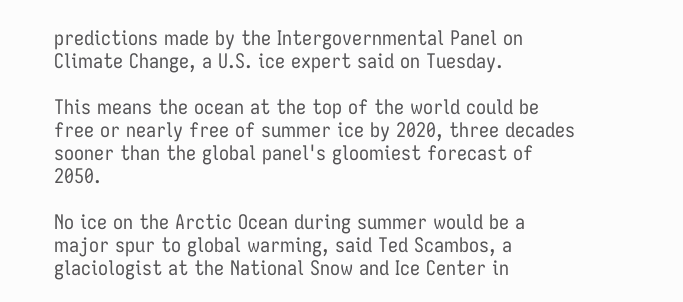predictions made by the Intergovernmental Panel on Climate Change, a U.S. ice expert said on Tuesday.

This means the ocean at the top of the world could be free or nearly free of summer ice by 2020, three decades sooner than the global panel's gloomiest forecast of 2050.

No ice on the Arctic Ocean during summer would be a major spur to global warming, said Ted Scambos, a glaciologist at the National Snow and Ice Center in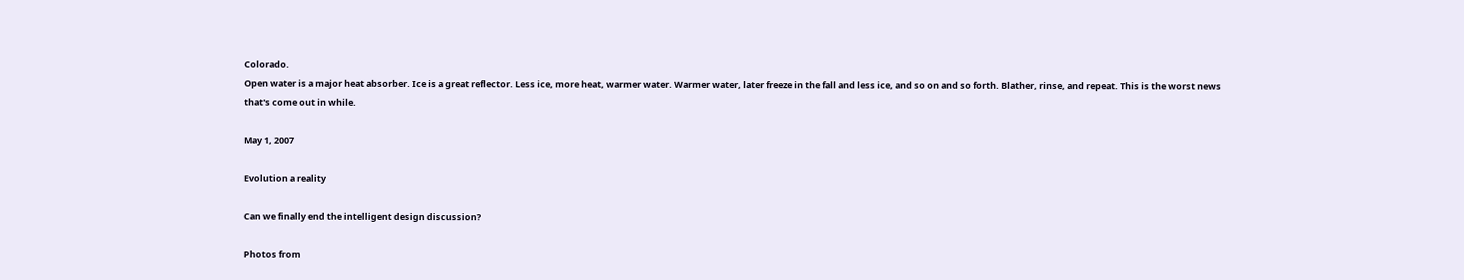Colorado.
Open water is a major heat absorber. Ice is a great reflector. Less ice, more heat, warmer water. Warmer water, later freeze in the fall and less ice, and so on and so forth. Blather, rinse, and repeat. This is the worst news that's come out in while.

May 1, 2007

Evolution a reality

Can we finally end the intelligent design discussion?

Photos from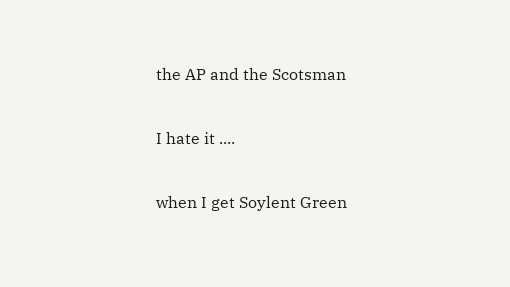the AP and the Scotsman

I hate it ....

when I get Soylent Green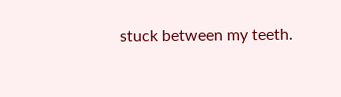stuck between my teeth.